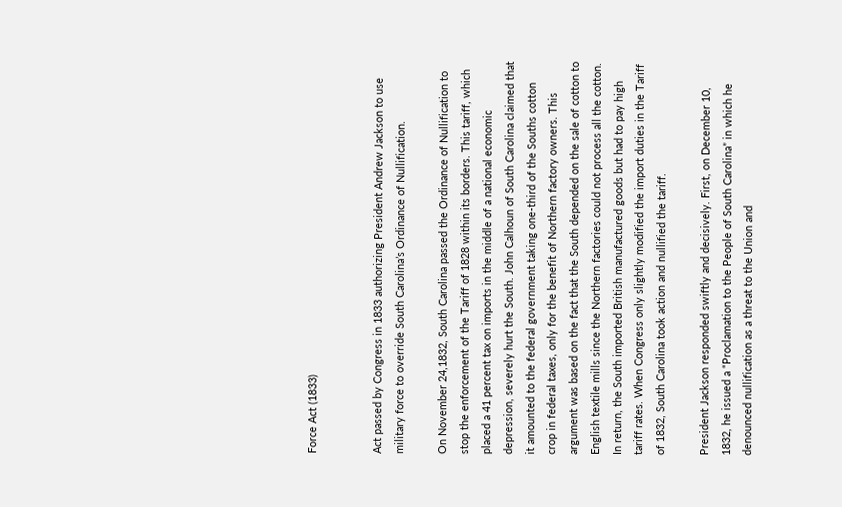Force Act (1833)


Act passed by Congress in 1833 authorizing President Andrew Jackson to use military force to override South Carolina’s Ordinance of Nullification.

On November 24,1832, South Carolina passed the Ordinance of Nullification to stop the enforcement of the Tariff of 1828 within its borders. This tariff, which placed a 41 percent tax on imports in the middle of a national economic depression, severely hurt the South. John Calhoun of South Carolina claimed that it amounted to the federal government taking one-third of the Souths cotton crop in federal taxes, only for the benefit of Northern factory owners. This argument was based on the fact that the South depended on the sale of cotton to English textile mills since the Northern factories could not process all the cotton. In return, the South imported British manufactured goods but had to pay high tariff rates. When Congress only slightly modified the import duties in the Tariff of 1832, South Carolina took action and nullified the tariff.

President Jackson responded swiftly and decisively. First, on December 10, 1832, he issued a “Proclamation to the People of South Carolina” in which he denounced nullification as a threat to the Union and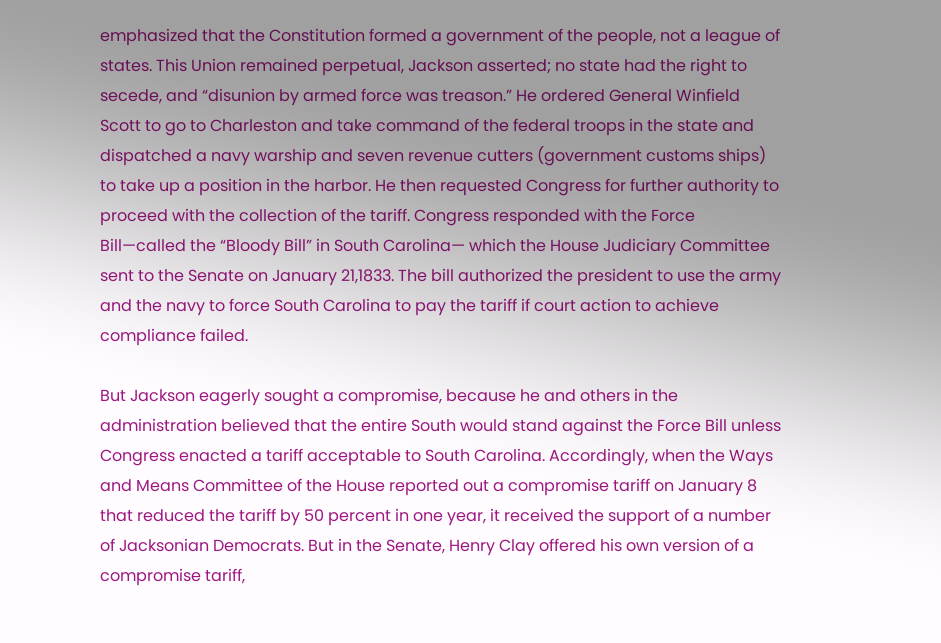emphasized that the Constitution formed a government of the people, not a league of states. This Union remained perpetual, Jackson asserted; no state had the right to secede, and “disunion by armed force was treason.” He ordered General Winfield Scott to go to Charleston and take command of the federal troops in the state and dispatched a navy warship and seven revenue cutters (government customs ships) to take up a position in the harbor. He then requested Congress for further authority to proceed with the collection of the tariff. Congress responded with the Force Bill—called the “Bloody Bill” in South Carolina— which the House Judiciary Committee sent to the Senate on January 21,1833. The bill authorized the president to use the army and the navy to force South Carolina to pay the tariff if court action to achieve compliance failed.

But Jackson eagerly sought a compromise, because he and others in the administration believed that the entire South would stand against the Force Bill unless Congress enacted a tariff acceptable to South Carolina. Accordingly, when the Ways and Means Committee of the House reported out a compromise tariff on January 8 that reduced the tariff by 50 percent in one year, it received the support of a number of Jacksonian Democrats. But in the Senate, Henry Clay offered his own version of a compromise tariff,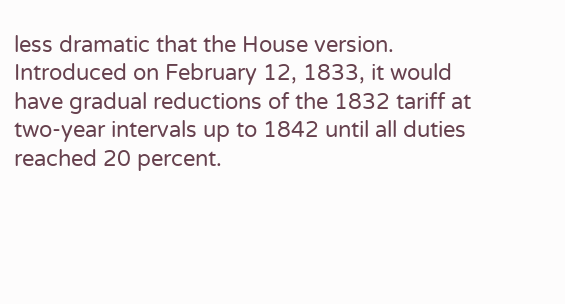less dramatic that the House version. Introduced on February 12, 1833, it would have gradual reductions of the 1832 tariff at two-year intervals up to 1842 until all duties reached 20 percent.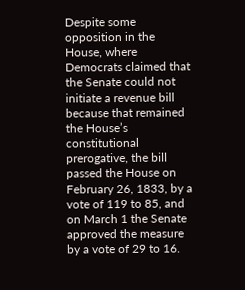Despite some opposition in the House, where Democrats claimed that the Senate could not initiate a revenue bill because that remained the House’s constitutional prerogative, the bill passed the House on February 26, 1833, by a vote of 119 to 85, and on March 1 the Senate approved the measure by a vote of 29 to 16.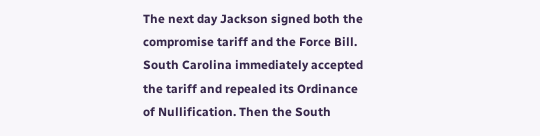The next day Jackson signed both the compromise tariff and the Force Bill. South Carolina immediately accepted the tariff and repealed its Ordinance of Nullification. Then the South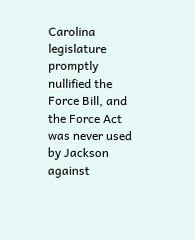Carolina legislature promptly nullified the Force Bill, and the Force Act was never used by Jackson against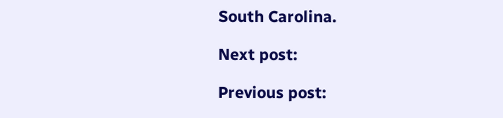South Carolina.

Next post:

Previous post: